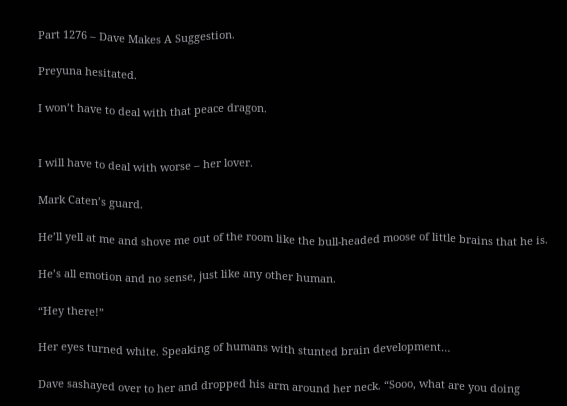Part 1276 – Dave Makes A Suggestion.

Preyuna hesitated.

I won’t have to deal with that peace dragon.


I will have to deal with worse – her lover.

Mark Caten’s guard.

He’ll yell at me and shove me out of the room like the bull-headed moose of little brains that he is.

He’s all emotion and no sense, just like any other human.

“Hey there!”

Her eyes turned white. Speaking of humans with stunted brain development…

Dave sashayed over to her and dropped his arm around her neck. “Sooo, what are you doing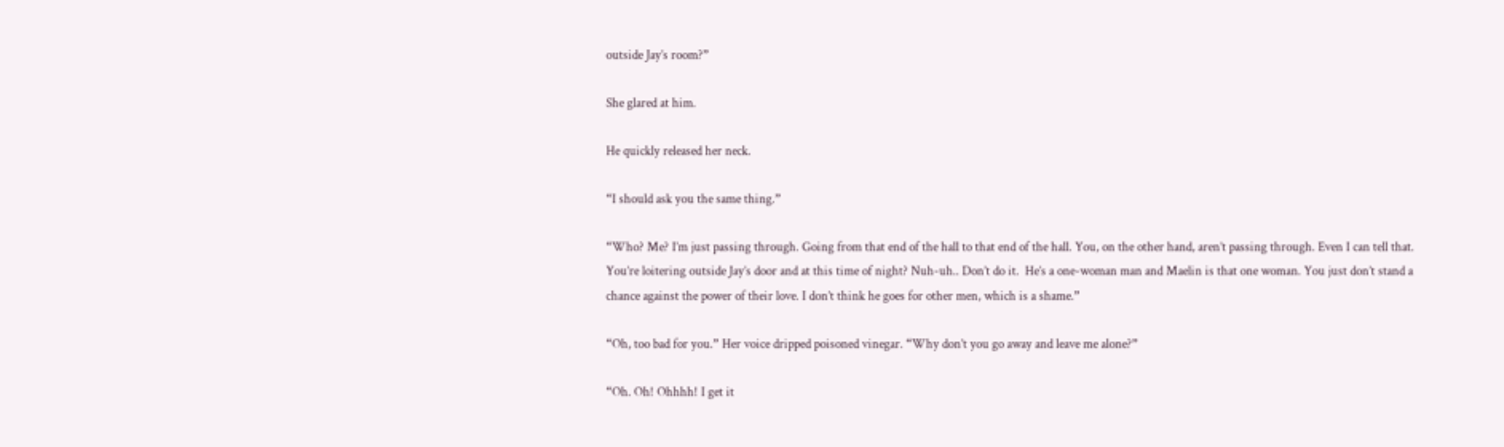outside Jay’s room?”

She glared at him.

He quickly released her neck.

“I should ask you the same thing.”

“Who? Me? I’m just passing through. Going from that end of the hall to that end of the hall. You, on the other hand, aren’t passing through. Even I can tell that. You’re loitering outside Jay’s door and at this time of night? Nuh-uh.. Don’t do it.  He’s a one-woman man and Maelin is that one woman. You just don’t stand a chance against the power of their love. I don’t think he goes for other men, which is a shame.”

“Oh, too bad for you.” Her voice dripped poisoned vinegar. “Why don’t you go away and leave me alone?”

“Oh. Oh! Ohhhh! I get it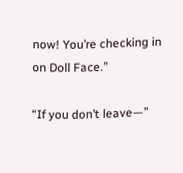now! You’re checking in on Doll Face.”

“If you don’t leave—”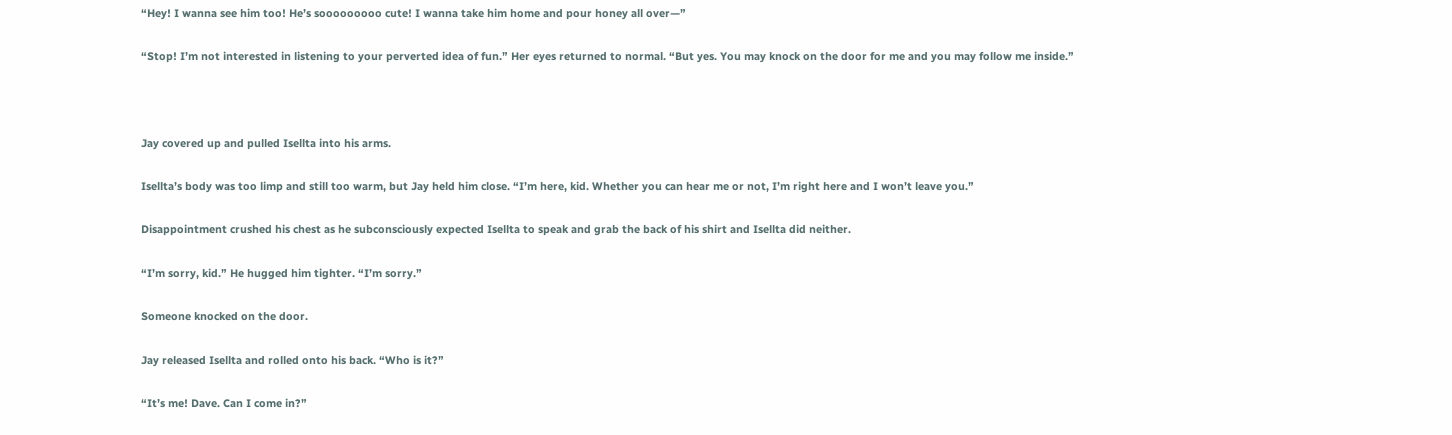“Hey! I wanna see him too! He’s sooooooooo cute! I wanna take him home and pour honey all over—”

“Stop! I’m not interested in listening to your perverted idea of fun.” Her eyes returned to normal. “But yes. You may knock on the door for me and you may follow me inside.”



Jay covered up and pulled Isellta into his arms.

Isellta’s body was too limp and still too warm, but Jay held him close. “I’m here, kid. Whether you can hear me or not, I’m right here and I won’t leave you.”

Disappointment crushed his chest as he subconsciously expected Isellta to speak and grab the back of his shirt and Isellta did neither.

“I’m sorry, kid.” He hugged him tighter. “I’m sorry.”

Someone knocked on the door.

Jay released Isellta and rolled onto his back. “Who is it?”

“It’s me! Dave. Can I come in?”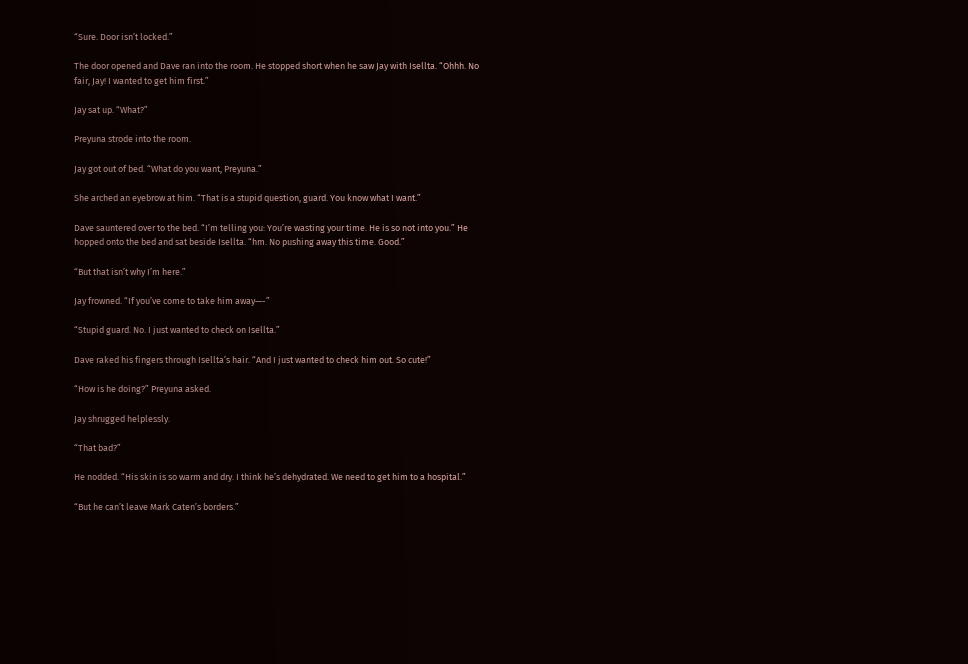“Sure. Door isn’t locked.”

The door opened and Dave ran into the room. He stopped short when he saw Jay with Isellta. “Ohhh. No fair, Jay! I wanted to get him first.”

Jay sat up. “What?”

Preyuna strode into the room.

Jay got out of bed. “What do you want, Preyuna.”

She arched an eyebrow at him. “That is a stupid question, guard. You know what I want.”

Dave sauntered over to the bed. “I’m telling you: You’re wasting your time. He is so not into you.” He hopped onto the bed and sat beside Isellta. “hm. No pushing away this time. Good.”

“But that isn’t why I’m here.”

Jay frowned. “If you’ve come to take him away—-”

“Stupid guard. No. I just wanted to check on Isellta.”

Dave raked his fingers through Isellta’s hair. “And I just wanted to check him out. So cute!”

“How is he doing?” Preyuna asked.

Jay shrugged helplessly.

“That bad?”

He nodded. “His skin is so warm and dry. I think he’s dehydrated. We need to get him to a hospital.”

“But he can’t leave Mark Caten’s borders.”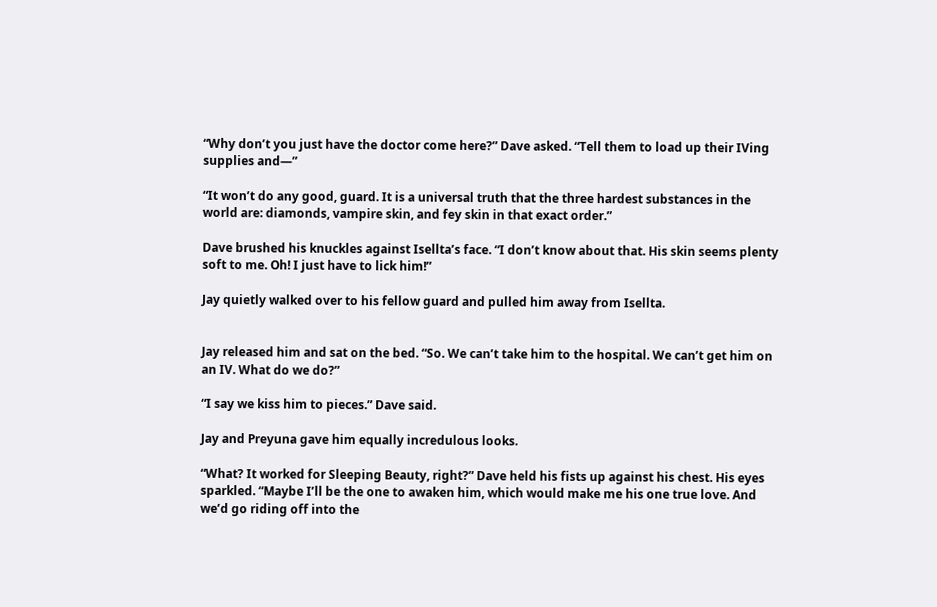“Why don’t you just have the doctor come here?” Dave asked. “Tell them to load up their IVing supplies and—”

“It won’t do any good, guard. It is a universal truth that the three hardest substances in the world are: diamonds, vampire skin, and fey skin in that exact order.”

Dave brushed his knuckles against Isellta’s face. “I don’t know about that. His skin seems plenty soft to me. Oh! I just have to lick him!”

Jay quietly walked over to his fellow guard and pulled him away from Isellta.


Jay released him and sat on the bed. “So. We can’t take him to the hospital. We can’t get him on an IV. What do we do?”

“I say we kiss him to pieces.” Dave said.

Jay and Preyuna gave him equally incredulous looks.

“What? It worked for Sleeping Beauty, right?” Dave held his fists up against his chest. His eyes sparkled. “Maybe I’ll be the one to awaken him, which would make me his one true love. And we’d go riding off into the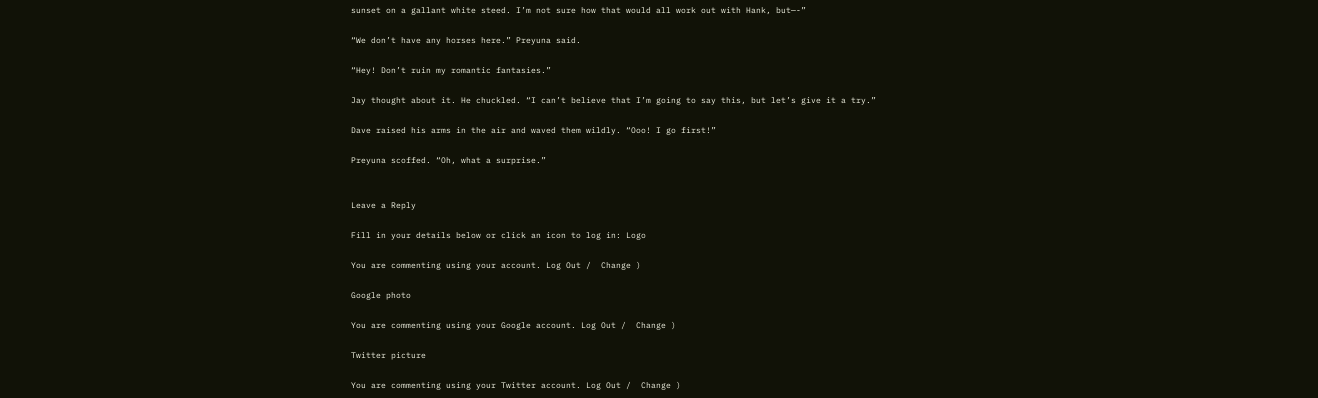sunset on a gallant white steed. I’m not sure how that would all work out with Hank, but—-”

“We don’t have any horses here.” Preyuna said.

“Hey! Don’t ruin my romantic fantasies.”

Jay thought about it. He chuckled. “I can’t believe that I’m going to say this, but let’s give it a try.”

Dave raised his arms in the air and waved them wildly. “Ooo! I go first!”

Preyuna scoffed. “Oh, what a surprise.”


Leave a Reply

Fill in your details below or click an icon to log in: Logo

You are commenting using your account. Log Out /  Change )

Google photo

You are commenting using your Google account. Log Out /  Change )

Twitter picture

You are commenting using your Twitter account. Log Out /  Change )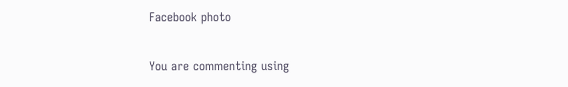Facebook photo

You are commenting using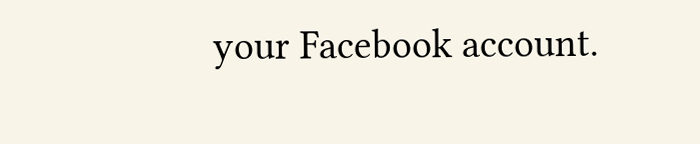your Facebook account.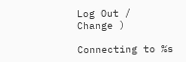Log Out /  Change )

Connecting to %s